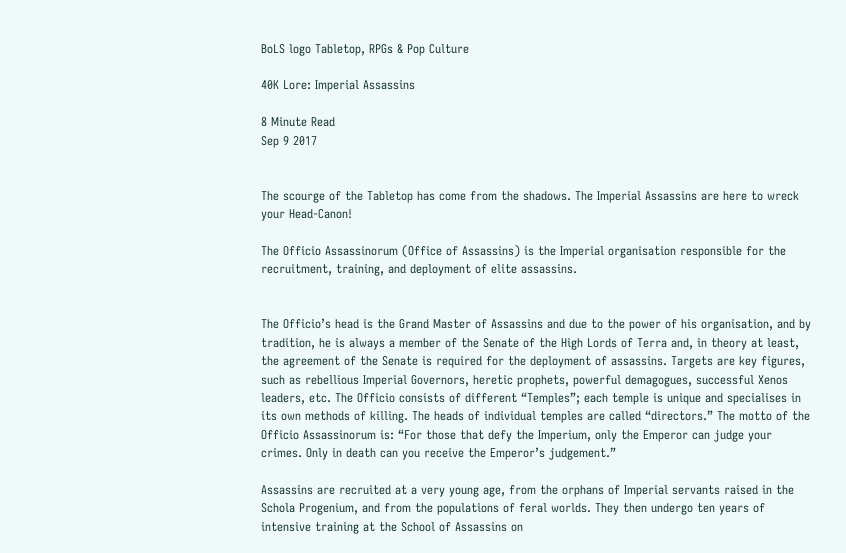BoLS logo Tabletop, RPGs & Pop Culture

40K Lore: Imperial Assassins

8 Minute Read
Sep 9 2017


The scourge of the Tabletop has come from the shadows. The Imperial Assassins are here to wreck your Head-Canon!

The Officio Assassinorum (Office of Assassins) is the Imperial organisation responsible for the recruitment, training, and deployment of elite assassins.


The Officio’s head is the Grand Master of Assassins and due to the power of his organisation, and by tradition, he is always a member of the Senate of the High Lords of Terra and, in theory at least, the agreement of the Senate is required for the deployment of assassins. Targets are key figures, such as rebellious Imperial Governors, heretic prophets, powerful demagogues, successful Xenos leaders, etc. The Officio consists of different “Temples”; each temple is unique and specialises in its own methods of killing. The heads of individual temples are called “directors.” The motto of the Officio Assassinorum is: “For those that defy the Imperium, only the Emperor can judge your crimes. Only in death can you receive the Emperor’s judgement.”

Assassins are recruited at a very young age, from the orphans of Imperial servants raised in the Schola Progenium, and from the populations of feral worlds. They then undergo ten years of intensive training at the School of Assassins on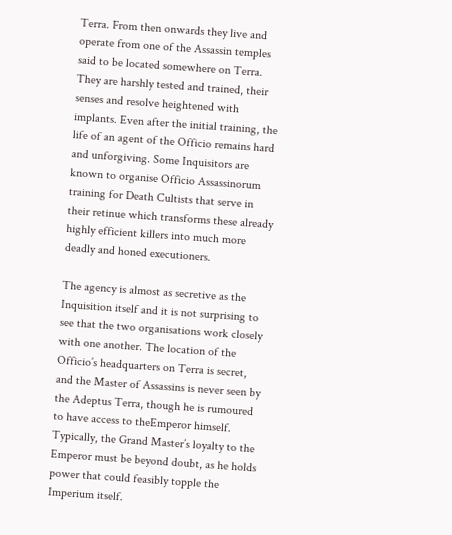Terra. From then onwards they live and operate from one of the Assassin temples said to be located somewhere on Terra. They are harshly tested and trained, their senses and resolve heightened with implants. Even after the initial training, the life of an agent of the Officio remains hard and unforgiving. Some Inquisitors are known to organise Officio Assassinorum training for Death Cultists that serve in their retinue which transforms these already highly efficient killers into much more deadly and honed executioners.

The agency is almost as secretive as the Inquisition itself and it is not surprising to see that the two organisations work closely with one another. The location of the Officio’s headquarters on Terra is secret, and the Master of Assassins is never seen by the Adeptus Terra, though he is rumoured to have access to theEmperor himself. Typically, the Grand Master’s loyalty to the Emperor must be beyond doubt, as he holds power that could feasibly topple the Imperium itself.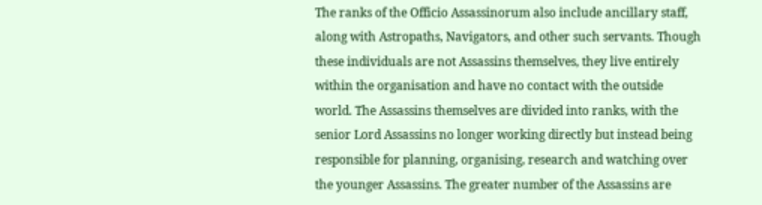The ranks of the Officio Assassinorum also include ancillary staff, along with Astropaths, Navigators, and other such servants. Though these individuals are not Assassins themselves, they live entirely within the organisation and have no contact with the outside world. The Assassins themselves are divided into ranks, with the senior Lord Assassins no longer working directly but instead being responsible for planning, organising, research and watching over the younger Assassins. The greater number of the Assassins are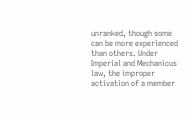unranked, though some can be more experienced than others. Under Imperial and Mechanicus law, the improper activation of a member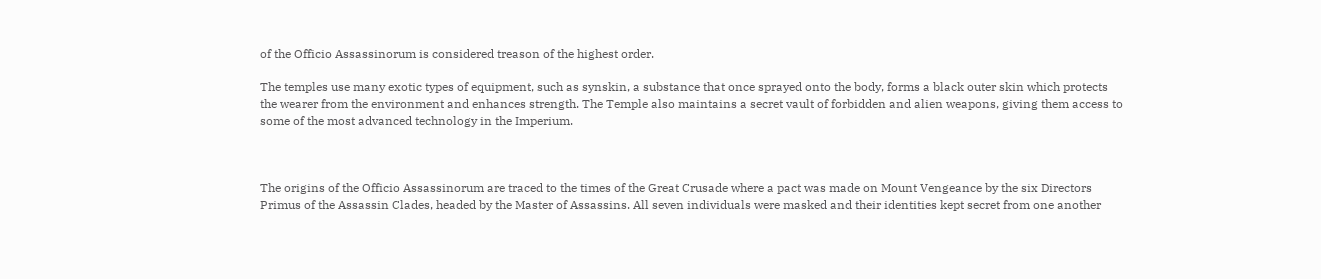of the Officio Assassinorum is considered treason of the highest order.

The temples use many exotic types of equipment, such as synskin, a substance that once sprayed onto the body, forms a black outer skin which protects the wearer from the environment and enhances strength. The Temple also maintains a secret vault of forbidden and alien weapons, giving them access to some of the most advanced technology in the Imperium.



The origins of the Officio Assassinorum are traced to the times of the Great Crusade where a pact was made on Mount Vengeance by the six Directors Primus of the Assassin Clades, headed by the Master of Assassins. All seven individuals were masked and their identities kept secret from one another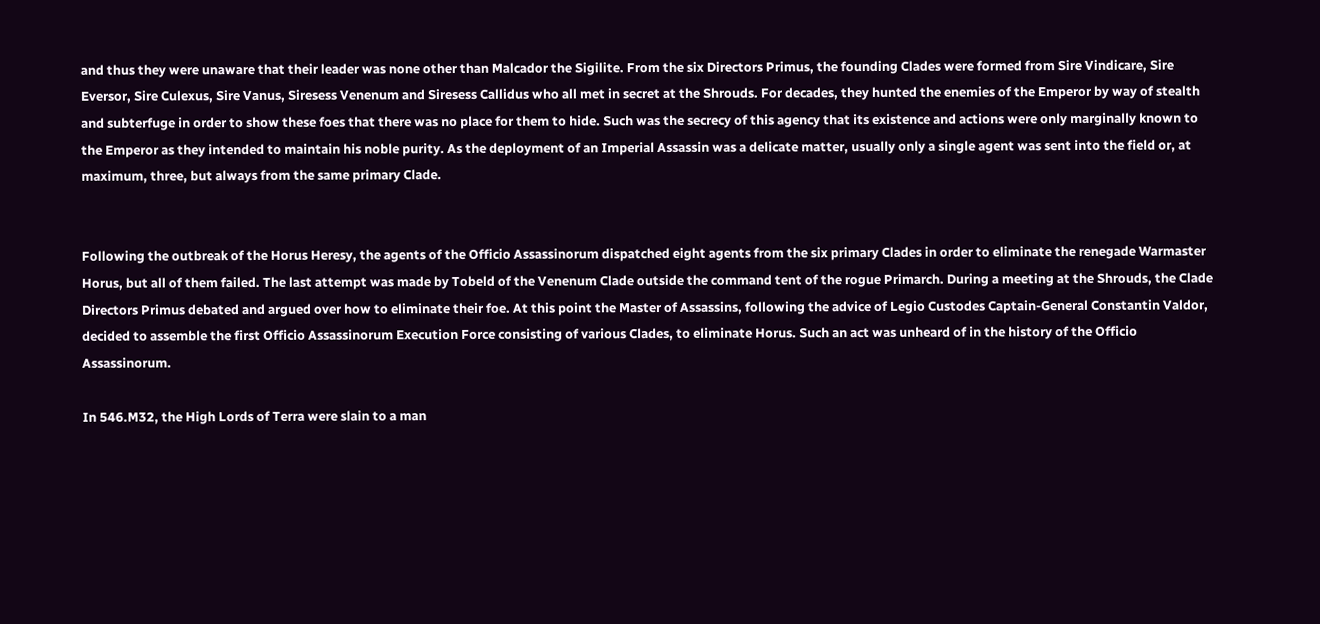and thus they were unaware that their leader was none other than Malcador the Sigilite. From the six Directors Primus, the founding Clades were formed from Sire Vindicare, Sire Eversor, Sire Culexus, Sire Vanus, Siresess Venenum and Siresess Callidus who all met in secret at the Shrouds. For decades, they hunted the enemies of the Emperor by way of stealth and subterfuge in order to show these foes that there was no place for them to hide. Such was the secrecy of this agency that its existence and actions were only marginally known to the Emperor as they intended to maintain his noble purity. As the deployment of an Imperial Assassin was a delicate matter, usually only a single agent was sent into the field or, at maximum, three, but always from the same primary Clade.


Following the outbreak of the Horus Heresy, the agents of the Officio Assassinorum dispatched eight agents from the six primary Clades in order to eliminate the renegade Warmaster Horus, but all of them failed. The last attempt was made by Tobeld of the Venenum Clade outside the command tent of the rogue Primarch. During a meeting at the Shrouds, the Clade Directors Primus debated and argued over how to eliminate their foe. At this point the Master of Assassins, following the advice of Legio Custodes Captain-General Constantin Valdor, decided to assemble the first Officio Assassinorum Execution Force consisting of various Clades, to eliminate Horus. Such an act was unheard of in the history of the Officio Assassinorum.

In 546.M32, the High Lords of Terra were slain to a man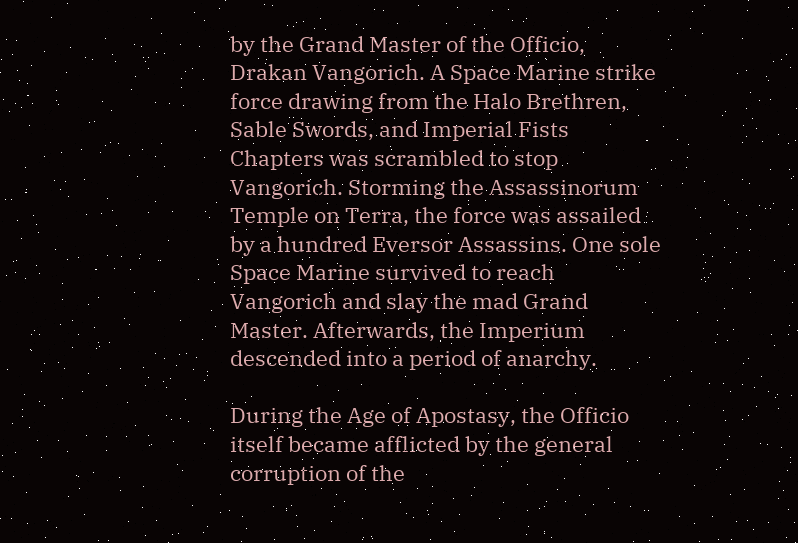by the Grand Master of the Officio, Drakan Vangorich. A Space Marine strike force drawing from the Halo Brethren, Sable Swords, and Imperial Fists Chapters was scrambled to stop Vangorich. Storming the Assassinorum Temple on Terra, the force was assailed by a hundred Eversor Assassins. One sole Space Marine survived to reach Vangorich and slay the mad Grand Master. Afterwards, the Imperium descended into a period of anarchy.

During the Age of Apostasy, the Officio itself became afflicted by the general corruption of the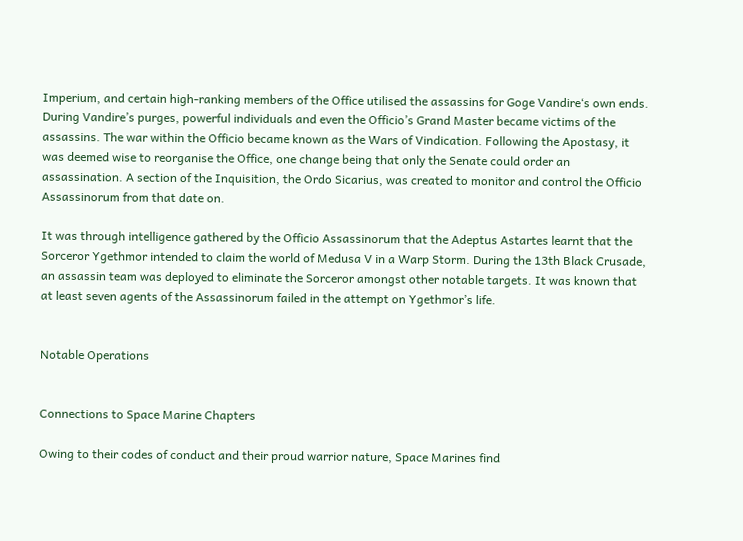Imperium, and certain high-ranking members of the Office utilised the assassins for Goge Vandire‘s own ends. During Vandire’s purges, powerful individuals and even the Officio’s Grand Master became victims of the assassins. The war within the Officio became known as the Wars of Vindication. Following the Apostasy, it was deemed wise to reorganise the Office, one change being that only the Senate could order an assassination. A section of the Inquisition, the Ordo Sicarius, was created to monitor and control the Officio Assassinorum from that date on.

It was through intelligence gathered by the Officio Assassinorum that the Adeptus Astartes learnt that the Sorceror Ygethmor intended to claim the world of Medusa V in a Warp Storm. During the 13th Black Crusade, an assassin team was deployed to eliminate the Sorceror amongst other notable targets. It was known that at least seven agents of the Assassinorum failed in the attempt on Ygethmor’s life.


Notable Operations


Connections to Space Marine Chapters

Owing to their codes of conduct and their proud warrior nature, Space Marines find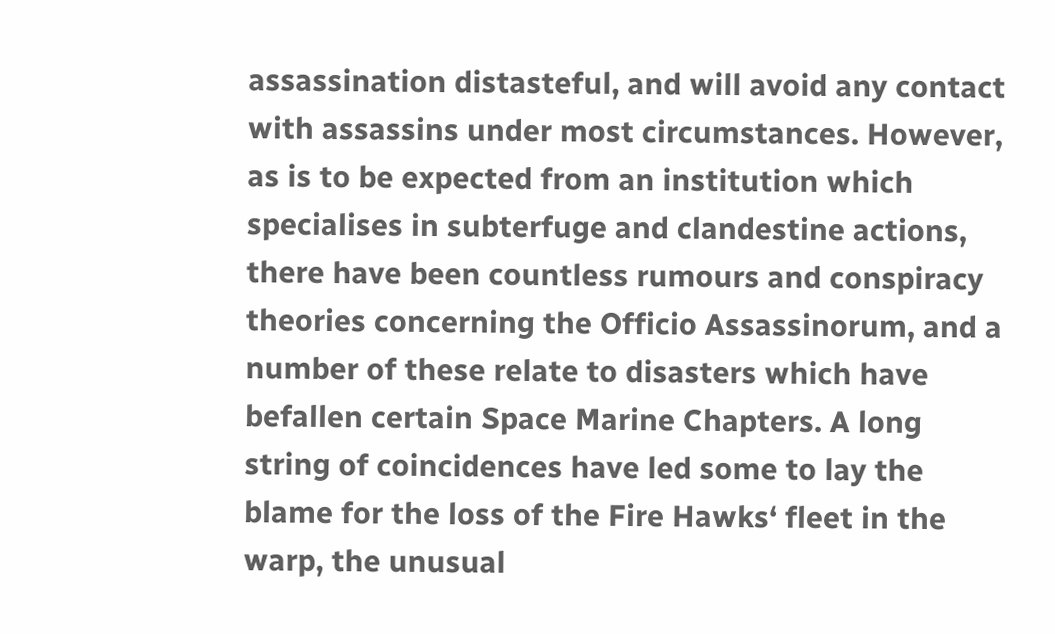assassination distasteful, and will avoid any contact with assassins under most circumstances. However, as is to be expected from an institution which specialises in subterfuge and clandestine actions, there have been countless rumours and conspiracy theories concerning the Officio Assassinorum, and a number of these relate to disasters which have befallen certain Space Marine Chapters. A long string of coincidences have led some to lay the blame for the loss of the Fire Hawks‘ fleet in the warp, the unusual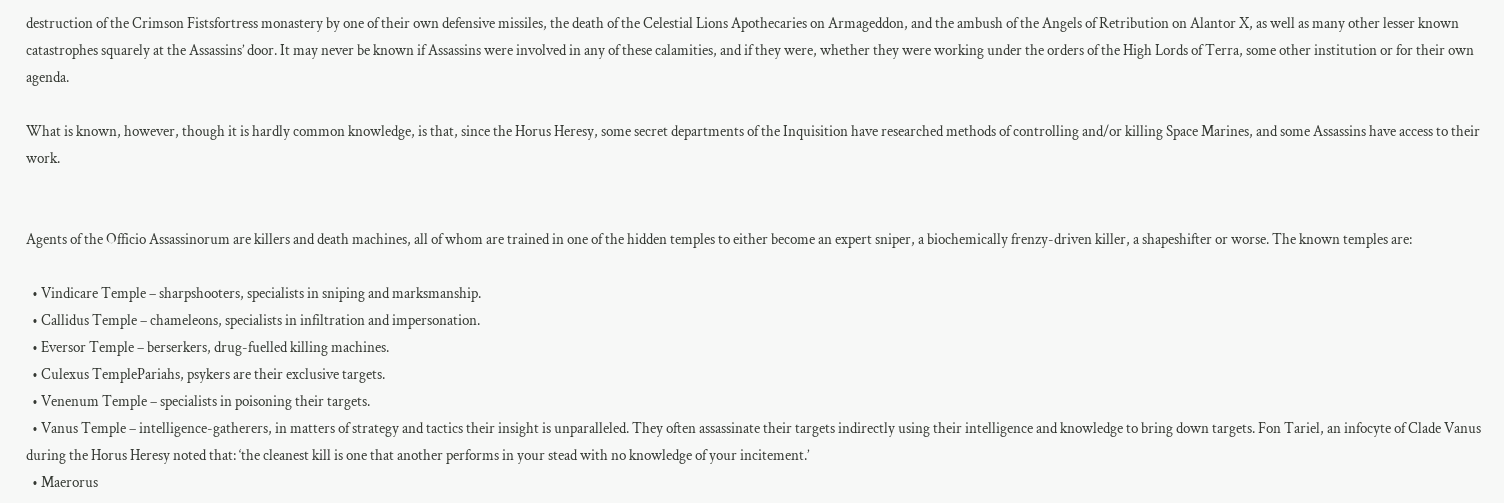destruction of the Crimson Fistsfortress monastery by one of their own defensive missiles, the death of the Celestial Lions Apothecaries on Armageddon, and the ambush of the Angels of Retribution on Alantor X, as well as many other lesser known catastrophes squarely at the Assassins’ door. It may never be known if Assassins were involved in any of these calamities, and if they were, whether they were working under the orders of the High Lords of Terra, some other institution or for their own agenda.

What is known, however, though it is hardly common knowledge, is that, since the Horus Heresy, some secret departments of the Inquisition have researched methods of controlling and/or killing Space Marines, and some Assassins have access to their work.


Agents of the Officio Assassinorum are killers and death machines, all of whom are trained in one of the hidden temples to either become an expert sniper, a biochemically frenzy-driven killer, a shapeshifter or worse. The known temples are:

  • Vindicare Temple – sharpshooters, specialists in sniping and marksmanship.
  • Callidus Temple – chameleons, specialists in infiltration and impersonation.
  • Eversor Temple – berserkers, drug-fuelled killing machines.
  • Culexus TemplePariahs, psykers are their exclusive targets.
  • Venenum Temple – specialists in poisoning their targets.
  • Vanus Temple – intelligence-gatherers, in matters of strategy and tactics their insight is unparalleled. They often assassinate their targets indirectly using their intelligence and knowledge to bring down targets. Fon Tariel, an infocyte of Clade Vanus during the Horus Heresy noted that: ‘the cleanest kill is one that another performs in your stead with no knowledge of your incitement.’
  • Maerorus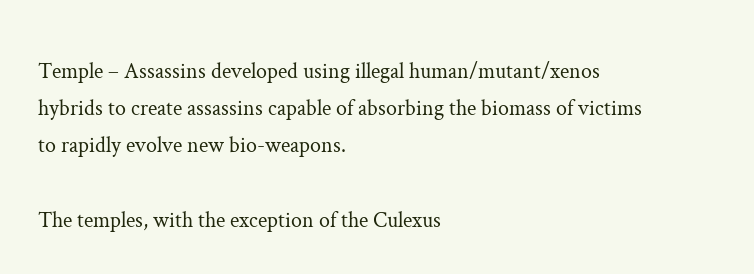Temple – Assassins developed using illegal human/mutant/xenos hybrids to create assassins capable of absorbing the biomass of victims to rapidly evolve new bio-weapons.

The temples, with the exception of the Culexus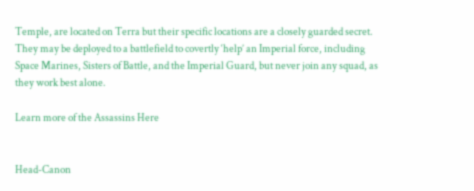Temple, are located on Terra but their specific locations are a closely guarded secret. They may be deployed to a battlefield to covertly ‘help’ an Imperial force, including Space Marines, Sisters of Battle, and the Imperial Guard, but never join any squad, as they work best alone.

Learn more of the Assassins Here


Head-Canon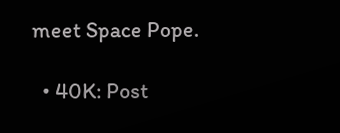meet Space Pope.

  • 40K: Post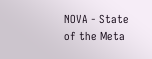NOVA - State of the Meta